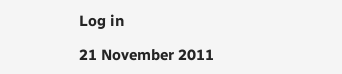Log in

21 November 2011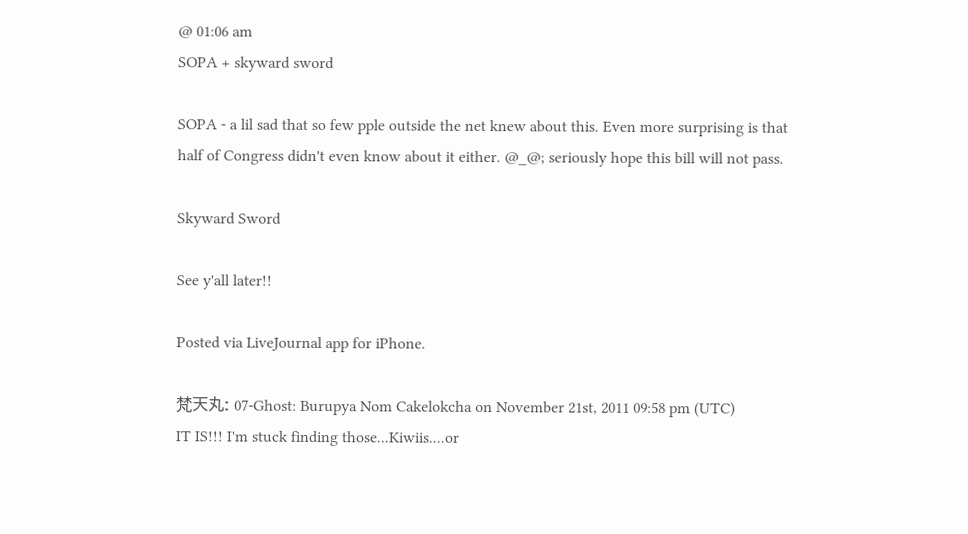@ 01:06 am
SOPA + skyward sword

SOPA - a lil sad that so few pple outside the net knew about this. Even more surprising is that half of Congress didn't even know about it either. @_@; seriously hope this bill will not pass.

Skyward Sword

See y'all later!!

Posted via LiveJournal app for iPhone.

梵天丸: 07-Ghost: Burupya Nom Cakelokcha on November 21st, 2011 09:58 pm (UTC)
IT IS!!! I'm stuck finding those...Kiwiis....or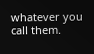whatever you call them.